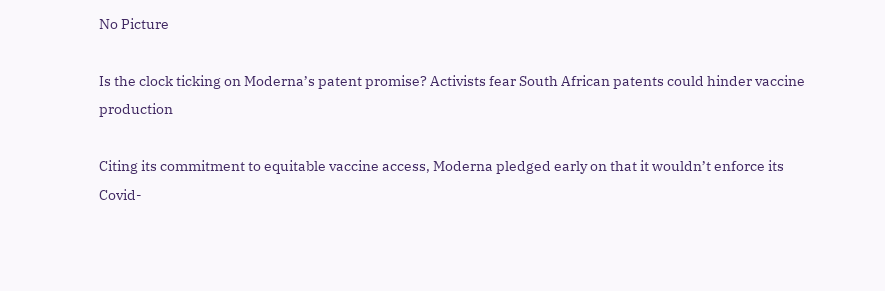No Picture

Is the clock ticking on Moderna’s patent promise? Activists fear South African patents could hinder vaccine production

Citing its commitment to equitable vaccine access, Moderna pledged early on that it wouldn’t enforce its Covid-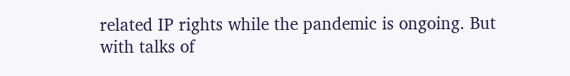related IP rights while the pandemic is ongoing. But with talks of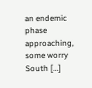an endemic phase approaching, some worry South […]